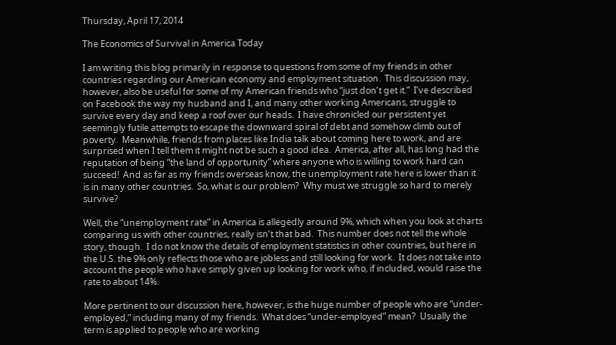Thursday, April 17, 2014

The Economics of Survival in America Today

I am writing this blog primarily in response to questions from some of my friends in other countries regarding our American economy and employment situation.  This discussion may, however, also be useful for some of my American friends who “just don’t get it.”  I’ve described on Facebook the way my husband and I, and many other working Americans, struggle to survive every day and keep a roof over our heads.  I have chronicled our persistent yet seemingly futile attempts to escape the downward spiral of debt and somehow climb out of poverty.  Meanwhile, friends from places like India talk about coming here to work, and are surprised when I tell them it might not be such a good idea.  America, after all, has long had the reputation of being “the land of opportunity” where anyone who is willing to work hard can succeed!  And as far as my friends overseas know, the unemployment rate here is lower than it is in many other countries.  So, what is our problem?  Why must we struggle so hard to merely survive?

Well, the “unemployment rate” in America is allegedly around 9%, which when you look at charts comparing us with other countries, really isn’t that bad.  This number does not tell the whole story, though.  I do not know the details of employment statistics in other countries, but here in the U.S. the 9% only reflects those who are jobless and still looking for work.  It does not take into account the people who have simply given up looking for work who, if included, would raise the rate to about 14%.

More pertinent to our discussion here, however, is the huge number of people who are “under-employed,” including many of my friends.  What does “under-employed” mean?  Usually the term is applied to people who are working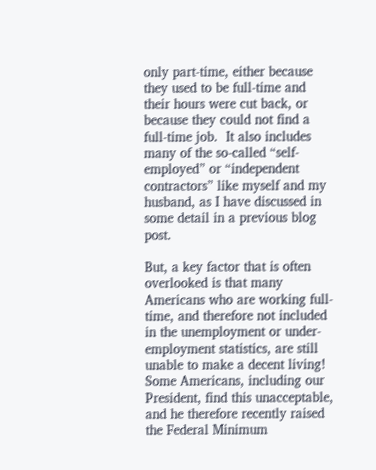only part-time, either because they used to be full-time and their hours were cut back, or because they could not find a full-time job.  It also includes many of the so-called “self-employed” or “independent contractors” like myself and my husband, as I have discussed in some detail in a previous blog post.

But, a key factor that is often overlooked is that many Americans who are working full-time, and therefore not included in the unemployment or under-employment statistics, are still unable to make a decent living!  Some Americans, including our President, find this unacceptable, and he therefore recently raised the Federal Minimum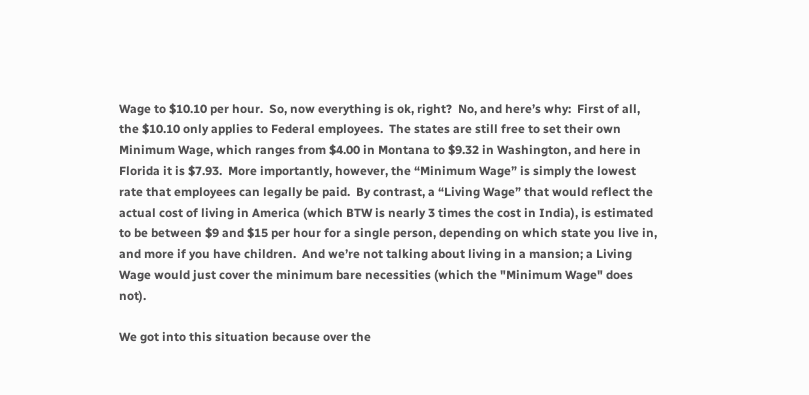Wage to $10.10 per hour.  So, now everything is ok, right?  No, and here’s why:  First of all, the $10.10 only applies to Federal employees.  The states are still free to set their own Minimum Wage, which ranges from $4.00 in Montana to $9.32 in Washington, and here in Florida it is $7.93.  More importantly, however, the “Minimum Wage” is simply the lowest rate that employees can legally be paid.  By contrast, a “Living Wage” that would reflect the actual cost of living in America (which BTW is nearly 3 times the cost in India), is estimated to be between $9 and $15 per hour for a single person, depending on which state you live in, and more if you have children.  And we’re not talking about living in a mansion; a Living Wage would just cover the minimum bare necessities (which the "Minimum Wage" does not).

We got into this situation because over the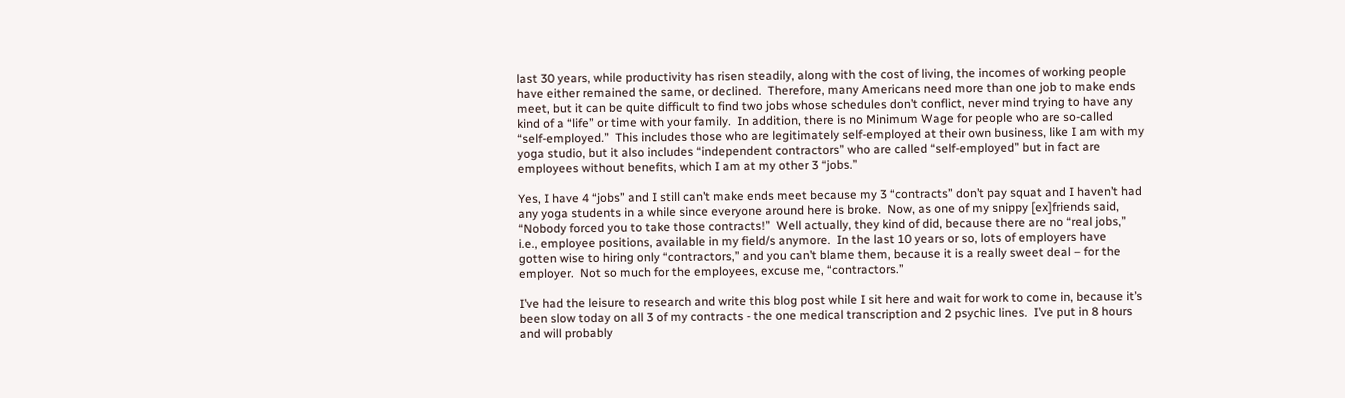last 30 years, while productivity has risen steadily, along with the cost of living, the incomes of working people have either remained the same, or declined.  Therefore, many Americans need more than one job to make ends meet, but it can be quite difficult to find two jobs whose schedules don’t conflict, never mind trying to have any kind of a “life” or time with your family.  In addition, there is no Minimum Wage for people who are so-called “self-employed.”  This includes those who are legitimately self-employed at their own business, like I am with my yoga studio, but it also includes “independent contractors” who are called “self-employed” but in fact are employees without benefits, which I am at my other 3 “jobs.”

Yes, I have 4 “jobs” and I still can’t make ends meet because my 3 “contracts” don’t pay squat and I haven’t had any yoga students in a while since everyone around here is broke.  Now, as one of my snippy [ex]friends said, “Nobody forced you to take those contracts!”  Well actually, they kind of did, because there are no “real jobs,” i.e., employee positions, available in my field/s anymore.  In the last 10 years or so, lots of employers have gotten wise to hiring only “contractors,” and you can’t blame them, because it is a really sweet deal – for the employer.  Not so much for the employees, excuse me, “contractors.”

I’ve had the leisure to research and write this blog post while I sit here and wait for work to come in, because it’s been slow today on all 3 of my contracts - the one medical transcription and 2 psychic lines.  I’ve put in 8 hours and will probably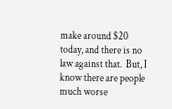make around $20 today, and there is no law against that.  But, I know there are people much worse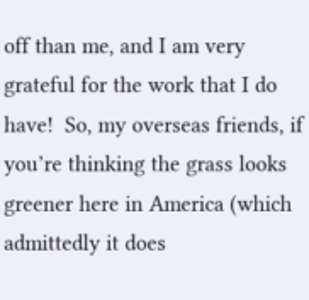off than me, and I am very grateful for the work that I do have!  So, my overseas friends, if you’re thinking the grass looks greener here in America (which admittedly it does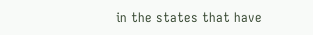in the states that have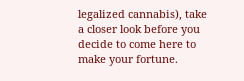legalized cannabis), take a closer look before you decide to come here to make your fortune.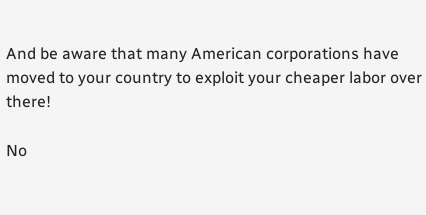And be aware that many American corporations have moved to your country to exploit your cheaper labor over there!

No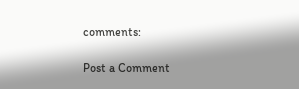comments:

Post a Comment